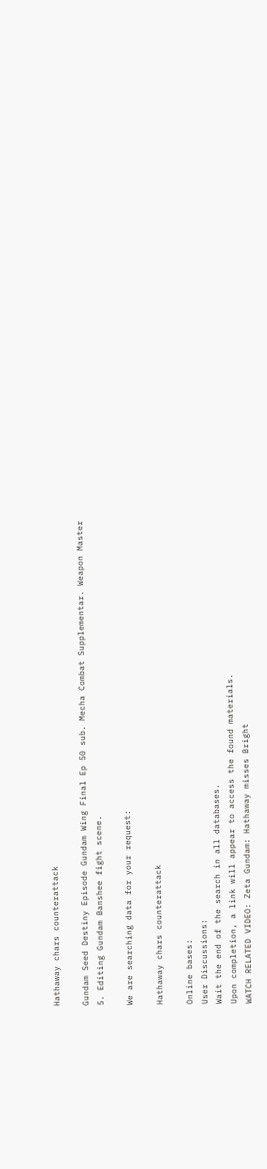Hathaway chars counterattack

Gundam Seed Destiny Episode Gundam Wing Final Ep 50 sub. Mecha Combat Supplementar. Weapon Master 5. Editing Gundam Banshee fight scene.

We are searching data for your request:

Hathaway chars counterattack

Online bases:
User Discussions:
Wait the end of the search in all databases.
Upon completion, a link will appear to access the found materials.
WATCH RELATED VIDEO: Zeta Gundam: Hathaway misses Bright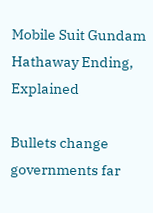Mobile Suit Gundam Hathaway Ending, Explained

Bullets change governments far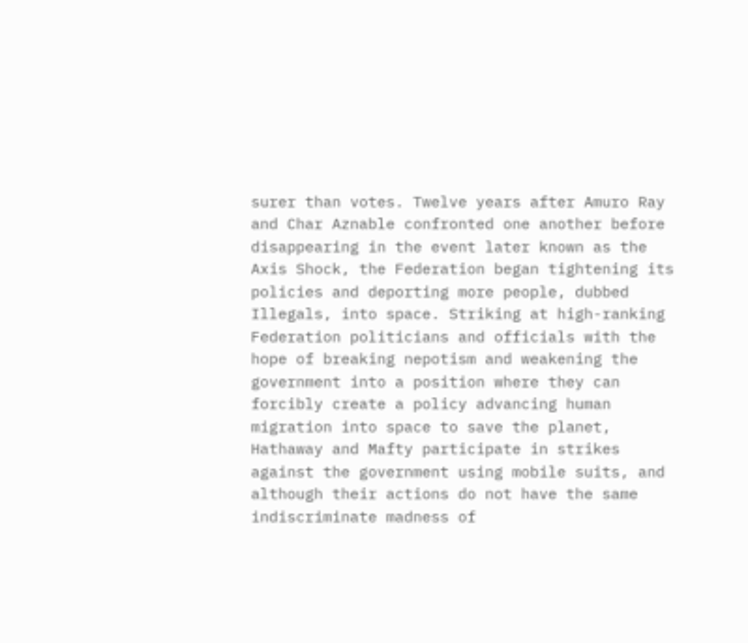surer than votes. Twelve years after Amuro Ray and Char Aznable confronted one another before disappearing in the event later known as the Axis Shock, the Federation began tightening its policies and deporting more people, dubbed Illegals, into space. Striking at high-ranking Federation politicians and officials with the hope of breaking nepotism and weakening the government into a position where they can forcibly create a policy advancing human migration into space to save the planet, Hathaway and Mafty participate in strikes against the government using mobile suits, and although their actions do not have the same indiscriminate madness of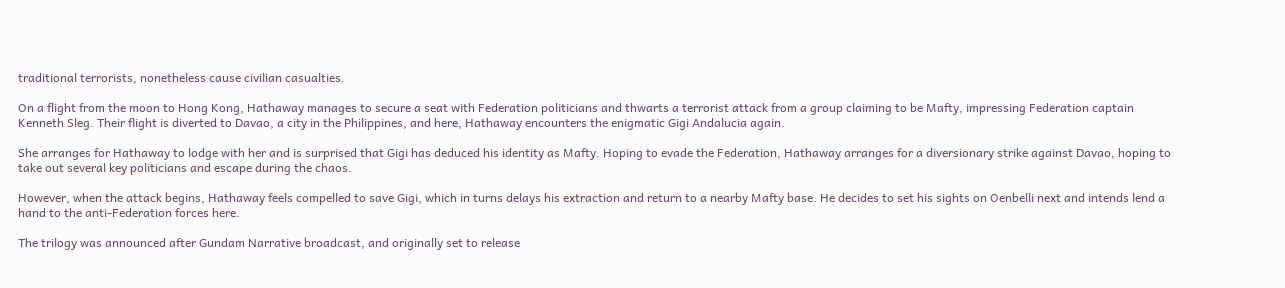traditional terrorists, nonetheless cause civilian casualties.

On a flight from the moon to Hong Kong, Hathaway manages to secure a seat with Federation politicians and thwarts a terrorist attack from a group claiming to be Mafty, impressing Federation captain Kenneth Sleg. Their flight is diverted to Davao, a city in the Philippines, and here, Hathaway encounters the enigmatic Gigi Andalucia again.

She arranges for Hathaway to lodge with her and is surprised that Gigi has deduced his identity as Mafty. Hoping to evade the Federation, Hathaway arranges for a diversionary strike against Davao, hoping to take out several key politicians and escape during the chaos.

However, when the attack begins, Hathaway feels compelled to save Gigi, which in turns delays his extraction and return to a nearby Mafty base. He decides to set his sights on Oenbelli next and intends lend a hand to the anti-Federation forces here.

The trilogy was announced after Gundam Narrative broadcast, and originally set to release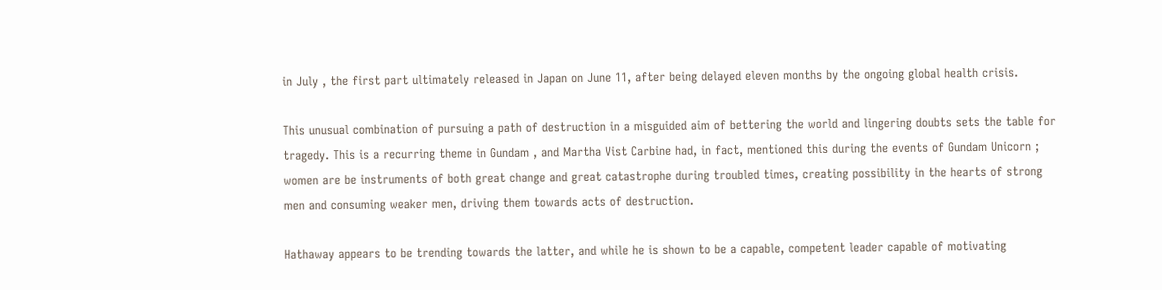in July , the first part ultimately released in Japan on June 11, after being delayed eleven months by the ongoing global health crisis.

This unusual combination of pursuing a path of destruction in a misguided aim of bettering the world and lingering doubts sets the table for tragedy. This is a recurring theme in Gundam , and Martha Vist Carbine had, in fact, mentioned this during the events of Gundam Unicorn ; women are be instruments of both great change and great catastrophe during troubled times, creating possibility in the hearts of strong men and consuming weaker men, driving them towards acts of destruction.

Hathaway appears to be trending towards the latter, and while he is shown to be a capable, competent leader capable of motivating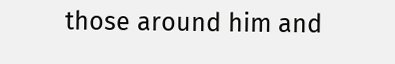those around him and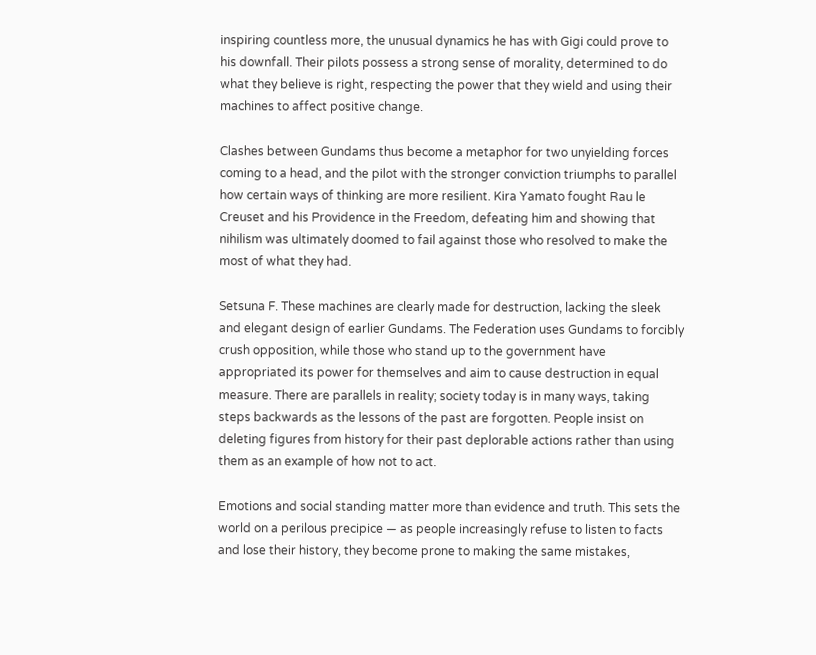inspiring countless more, the unusual dynamics he has with Gigi could prove to his downfall. Their pilots possess a strong sense of morality, determined to do what they believe is right, respecting the power that they wield and using their machines to affect positive change.

Clashes between Gundams thus become a metaphor for two unyielding forces coming to a head, and the pilot with the stronger conviction triumphs to parallel how certain ways of thinking are more resilient. Kira Yamato fought Rau le Creuset and his Providence in the Freedom, defeating him and showing that nihilism was ultimately doomed to fail against those who resolved to make the most of what they had.

Setsuna F. These machines are clearly made for destruction, lacking the sleek and elegant design of earlier Gundams. The Federation uses Gundams to forcibly crush opposition, while those who stand up to the government have appropriated its power for themselves and aim to cause destruction in equal measure. There are parallels in reality; society today is in many ways, taking steps backwards as the lessons of the past are forgotten. People insist on deleting figures from history for their past deplorable actions rather than using them as an example of how not to act.

Emotions and social standing matter more than evidence and truth. This sets the world on a perilous precipice — as people increasingly refuse to listen to facts and lose their history, they become prone to making the same mistakes,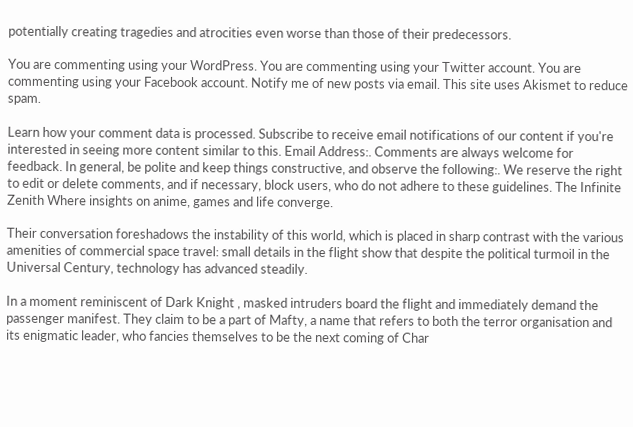potentially creating tragedies and atrocities even worse than those of their predecessors.

You are commenting using your WordPress. You are commenting using your Twitter account. You are commenting using your Facebook account. Notify me of new posts via email. This site uses Akismet to reduce spam.

Learn how your comment data is processed. Subscribe to receive email notifications of our content if you're interested in seeing more content similar to this. Email Address:. Comments are always welcome for feedback. In general, be polite and keep things constructive, and observe the following:. We reserve the right to edit or delete comments, and if necessary, block users, who do not adhere to these guidelines. The Infinite Zenith Where insights on anime, games and life converge.

Their conversation foreshadows the instability of this world, which is placed in sharp contrast with the various amenities of commercial space travel: small details in the flight show that despite the political turmoil in the Universal Century, technology has advanced steadily.

In a moment reminiscent of Dark Knight , masked intruders board the flight and immediately demand the passenger manifest. They claim to be a part of Mafty, a name that refers to both the terror organisation and its enigmatic leader, who fancies themselves to be the next coming of Char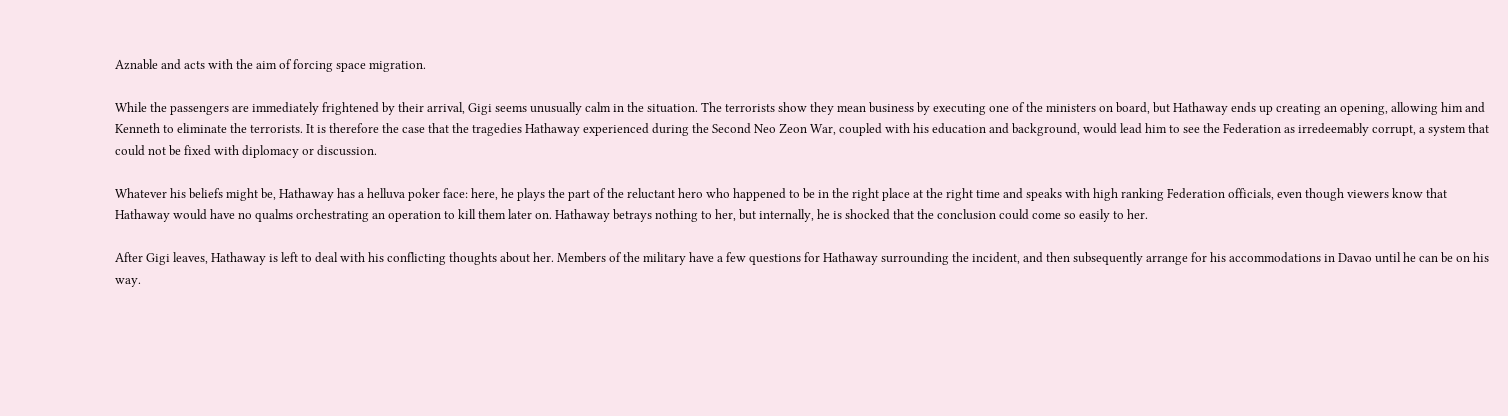Aznable and acts with the aim of forcing space migration.

While the passengers are immediately frightened by their arrival, Gigi seems unusually calm in the situation. The terrorists show they mean business by executing one of the ministers on board, but Hathaway ends up creating an opening, allowing him and Kenneth to eliminate the terrorists. It is therefore the case that the tragedies Hathaway experienced during the Second Neo Zeon War, coupled with his education and background, would lead him to see the Federation as irredeemably corrupt, a system that could not be fixed with diplomacy or discussion.

Whatever his beliefs might be, Hathaway has a helluva poker face: here, he plays the part of the reluctant hero who happened to be in the right place at the right time and speaks with high ranking Federation officials, even though viewers know that Hathaway would have no qualms orchestrating an operation to kill them later on. Hathaway betrays nothing to her, but internally, he is shocked that the conclusion could come so easily to her.

After Gigi leaves, Hathaway is left to deal with his conflicting thoughts about her. Members of the military have a few questions for Hathaway surrounding the incident, and then subsequently arrange for his accommodations in Davao until he can be on his way.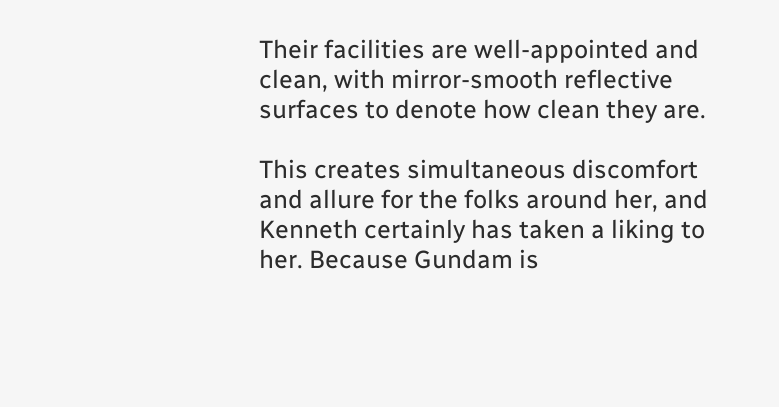Their facilities are well-appointed and clean, with mirror-smooth reflective surfaces to denote how clean they are.

This creates simultaneous discomfort and allure for the folks around her, and Kenneth certainly has taken a liking to her. Because Gundam is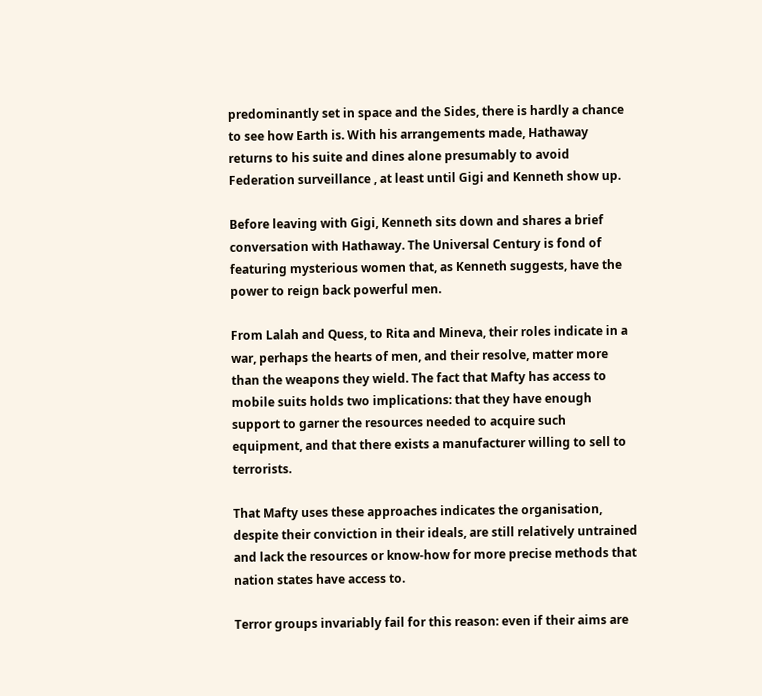predominantly set in space and the Sides, there is hardly a chance to see how Earth is. With his arrangements made, Hathaway returns to his suite and dines alone presumably to avoid Federation surveillance , at least until Gigi and Kenneth show up.

Before leaving with Gigi, Kenneth sits down and shares a brief conversation with Hathaway. The Universal Century is fond of featuring mysterious women that, as Kenneth suggests, have the power to reign back powerful men.

From Lalah and Quess, to Rita and Mineva, their roles indicate in a war, perhaps the hearts of men, and their resolve, matter more than the weapons they wield. The fact that Mafty has access to mobile suits holds two implications: that they have enough support to garner the resources needed to acquire such equipment, and that there exists a manufacturer willing to sell to terrorists.

That Mafty uses these approaches indicates the organisation, despite their conviction in their ideals, are still relatively untrained and lack the resources or know-how for more precise methods that nation states have access to.

Terror groups invariably fail for this reason: even if their aims are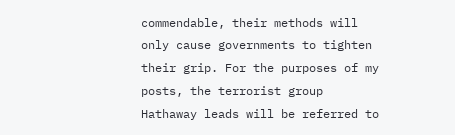commendable, their methods will only cause governments to tighten their grip. For the purposes of my posts, the terrorist group Hathaway leads will be referred to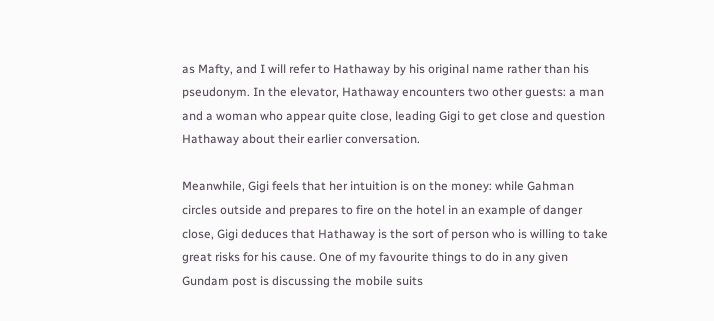as Mafty, and I will refer to Hathaway by his original name rather than his pseudonym. In the elevator, Hathaway encounters two other guests: a man and a woman who appear quite close, leading Gigi to get close and question Hathaway about their earlier conversation.

Meanwhile, Gigi feels that her intuition is on the money: while Gahman circles outside and prepares to fire on the hotel in an example of danger close, Gigi deduces that Hathaway is the sort of person who is willing to take great risks for his cause. One of my favourite things to do in any given Gundam post is discussing the mobile suits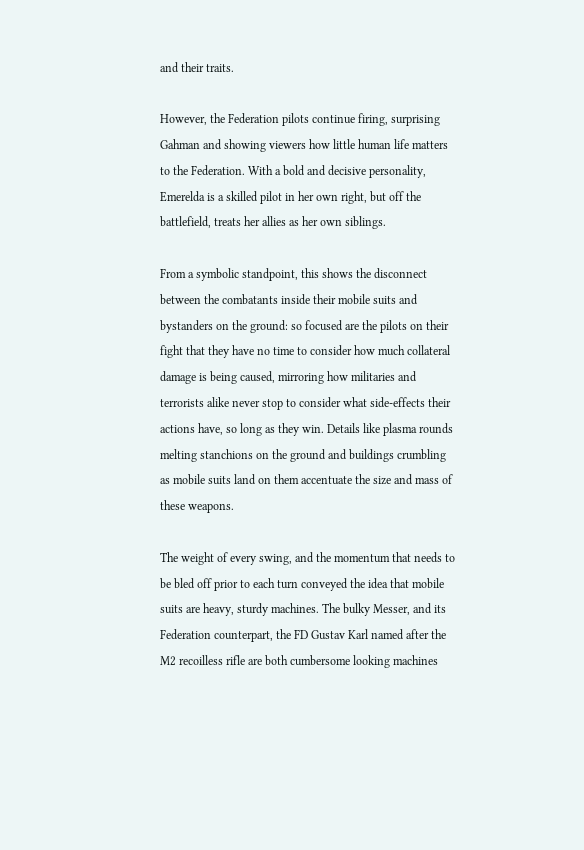and their traits.

However, the Federation pilots continue firing, surprising Gahman and showing viewers how little human life matters to the Federation. With a bold and decisive personality, Emerelda is a skilled pilot in her own right, but off the battlefield, treats her allies as her own siblings.

From a symbolic standpoint, this shows the disconnect between the combatants inside their mobile suits and bystanders on the ground: so focused are the pilots on their fight that they have no time to consider how much collateral damage is being caused, mirroring how militaries and terrorists alike never stop to consider what side-effects their actions have, so long as they win. Details like plasma rounds melting stanchions on the ground and buildings crumbling as mobile suits land on them accentuate the size and mass of these weapons.

The weight of every swing, and the momentum that needs to be bled off prior to each turn conveyed the idea that mobile suits are heavy, sturdy machines. The bulky Messer, and its Federation counterpart, the FD Gustav Karl named after the M2 recoilless rifle are both cumbersome looking machines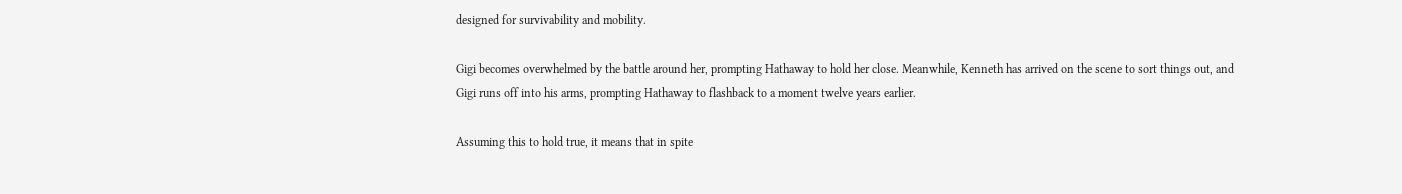designed for survivability and mobility.

Gigi becomes overwhelmed by the battle around her, prompting Hathaway to hold her close. Meanwhile, Kenneth has arrived on the scene to sort things out, and Gigi runs off into his arms, prompting Hathaway to flashback to a moment twelve years earlier.

Assuming this to hold true, it means that in spite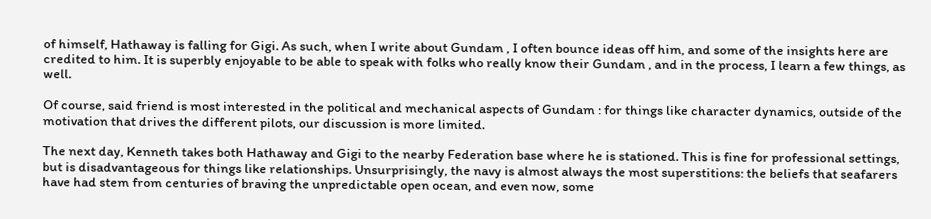of himself, Hathaway is falling for Gigi. As such, when I write about Gundam , I often bounce ideas off him, and some of the insights here are credited to him. It is superbly enjoyable to be able to speak with folks who really know their Gundam , and in the process, I learn a few things, as well.

Of course, said friend is most interested in the political and mechanical aspects of Gundam : for things like character dynamics, outside of the motivation that drives the different pilots, our discussion is more limited.

The next day, Kenneth takes both Hathaway and Gigi to the nearby Federation base where he is stationed. This is fine for professional settings, but is disadvantageous for things like relationships. Unsurprisingly, the navy is almost always the most superstitions: the beliefs that seafarers have had stem from centuries of braving the unpredictable open ocean, and even now, some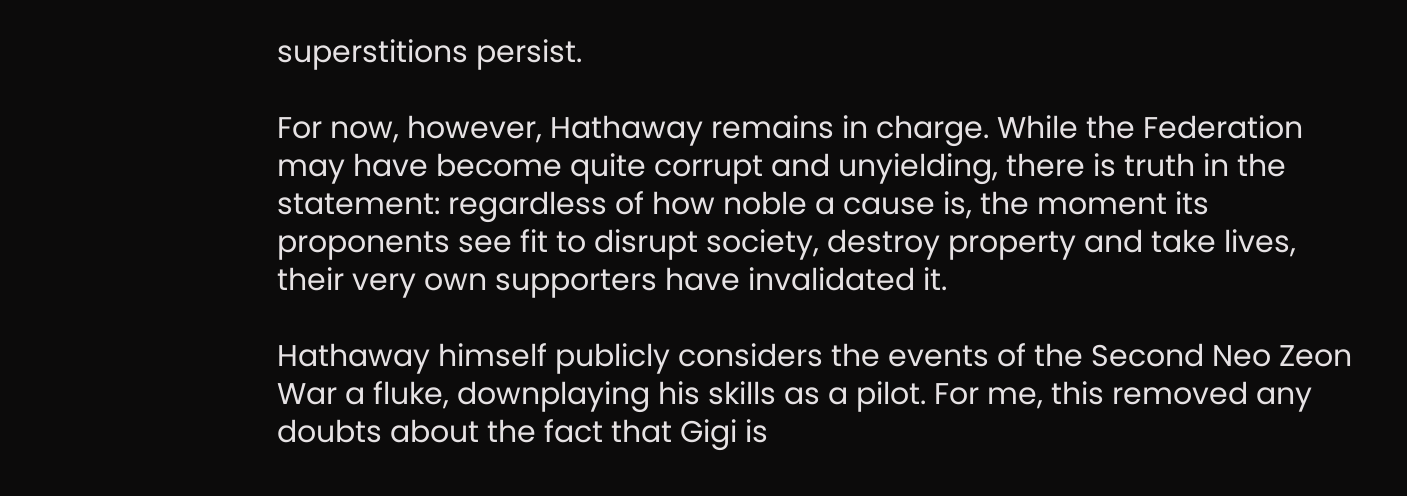superstitions persist.

For now, however, Hathaway remains in charge. While the Federation may have become quite corrupt and unyielding, there is truth in the statement: regardless of how noble a cause is, the moment its proponents see fit to disrupt society, destroy property and take lives, their very own supporters have invalidated it.

Hathaway himself publicly considers the events of the Second Neo Zeon War a fluke, downplaying his skills as a pilot. For me, this removed any doubts about the fact that Gigi is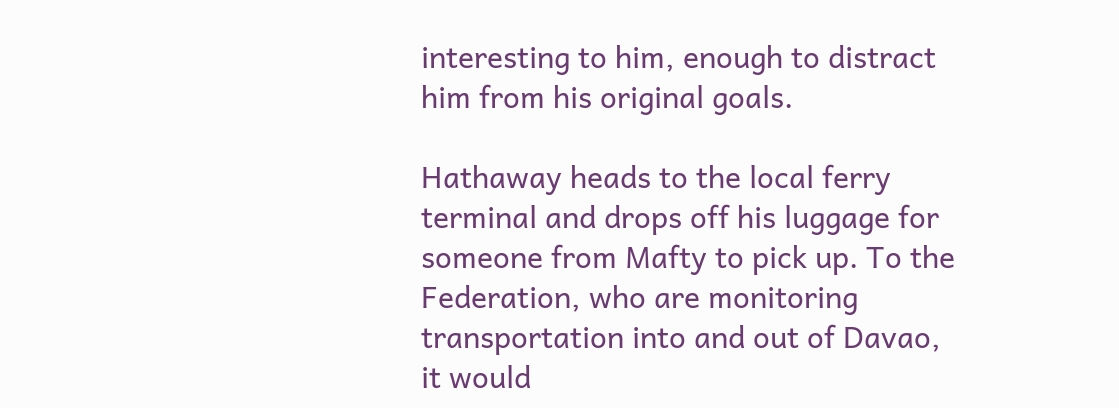interesting to him, enough to distract him from his original goals.

Hathaway heads to the local ferry terminal and drops off his luggage for someone from Mafty to pick up. To the Federation, who are monitoring transportation into and out of Davao, it would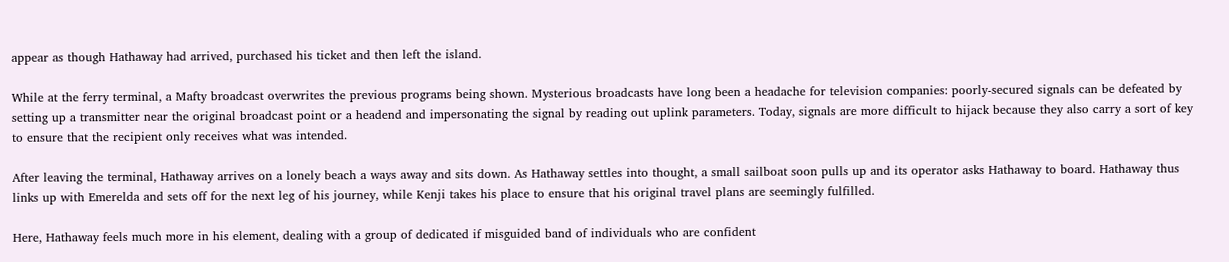appear as though Hathaway had arrived, purchased his ticket and then left the island.

While at the ferry terminal, a Mafty broadcast overwrites the previous programs being shown. Mysterious broadcasts have long been a headache for television companies: poorly-secured signals can be defeated by setting up a transmitter near the original broadcast point or a headend and impersonating the signal by reading out uplink parameters. Today, signals are more difficult to hijack because they also carry a sort of key to ensure that the recipient only receives what was intended.

After leaving the terminal, Hathaway arrives on a lonely beach a ways away and sits down. As Hathaway settles into thought, a small sailboat soon pulls up and its operator asks Hathaway to board. Hathaway thus links up with Emerelda and sets off for the next leg of his journey, while Kenji takes his place to ensure that his original travel plans are seemingly fulfilled.

Here, Hathaway feels much more in his element, dealing with a group of dedicated if misguided band of individuals who are confident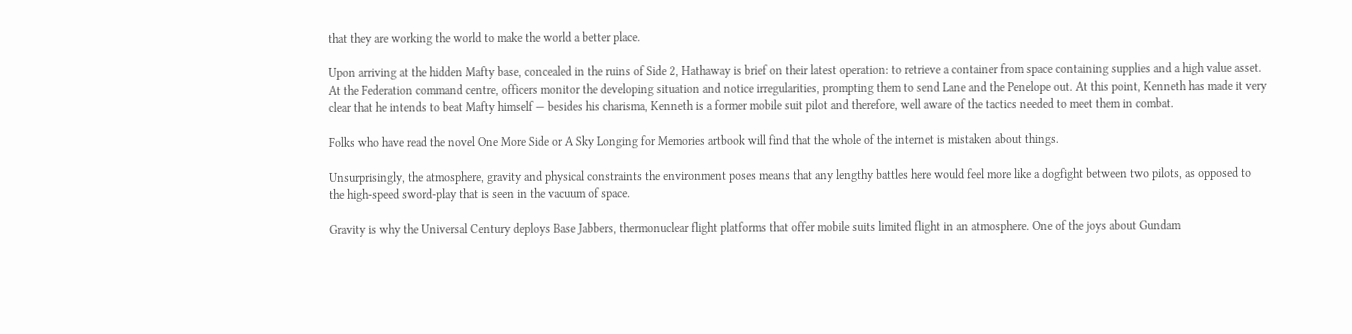that they are working the world to make the world a better place.

Upon arriving at the hidden Mafty base, concealed in the ruins of Side 2, Hathaway is brief on their latest operation: to retrieve a container from space containing supplies and a high value asset. At the Federation command centre, officers monitor the developing situation and notice irregularities, prompting them to send Lane and the Penelope out. At this point, Kenneth has made it very clear that he intends to beat Mafty himself — besides his charisma, Kenneth is a former mobile suit pilot and therefore, well aware of the tactics needed to meet them in combat.

Folks who have read the novel One More Side or A Sky Longing for Memories artbook will find that the whole of the internet is mistaken about things.

Unsurprisingly, the atmosphere, gravity and physical constraints the environment poses means that any lengthy battles here would feel more like a dogfight between two pilots, as opposed to the high-speed sword-play that is seen in the vacuum of space.

Gravity is why the Universal Century deploys Base Jabbers, thermonuclear flight platforms that offer mobile suits limited flight in an atmosphere. One of the joys about Gundam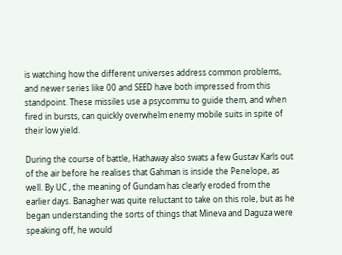is watching how the different universes address common problems, and newer series like 00 and SEED have both impressed from this standpoint. These missiles use a psycommu to guide them, and when fired in bursts, can quickly overwhelm enemy mobile suits in spite of their low yield.

During the course of battle, Hathaway also swats a few Gustav Karls out of the air before he realises that Gahman is inside the Penelope, as well. By UC , the meaning of Gundam has clearly eroded from the earlier days. Banagher was quite reluctant to take on this role, but as he began understanding the sorts of things that Mineva and Daguza were speaking off, he would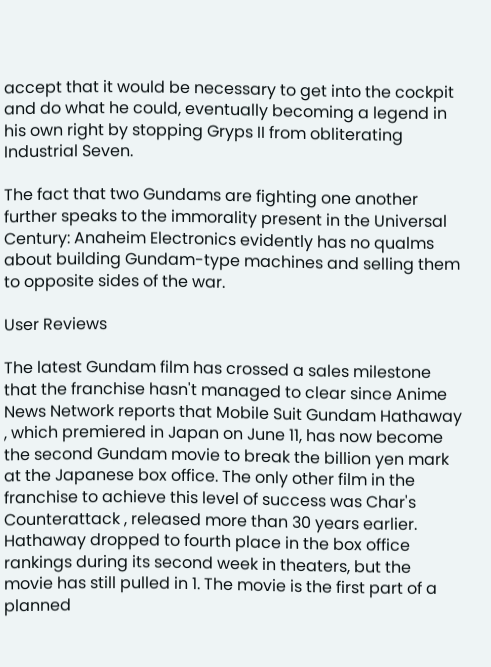accept that it would be necessary to get into the cockpit and do what he could, eventually becoming a legend in his own right by stopping Gryps II from obliterating Industrial Seven.

The fact that two Gundams are fighting one another further speaks to the immorality present in the Universal Century: Anaheim Electronics evidently has no qualms about building Gundam-type machines and selling them to opposite sides of the war.

User Reviews

The latest Gundam film has crossed a sales milestone that the franchise hasn't managed to clear since Anime News Network reports that Mobile Suit Gundam Hathaway , which premiered in Japan on June 11, has now become the second Gundam movie to break the billion yen mark at the Japanese box office. The only other film in the franchise to achieve this level of success was Char's Counterattack , released more than 30 years earlier. Hathaway dropped to fourth place in the box office rankings during its second week in theaters, but the movie has still pulled in 1. The movie is the first part of a planned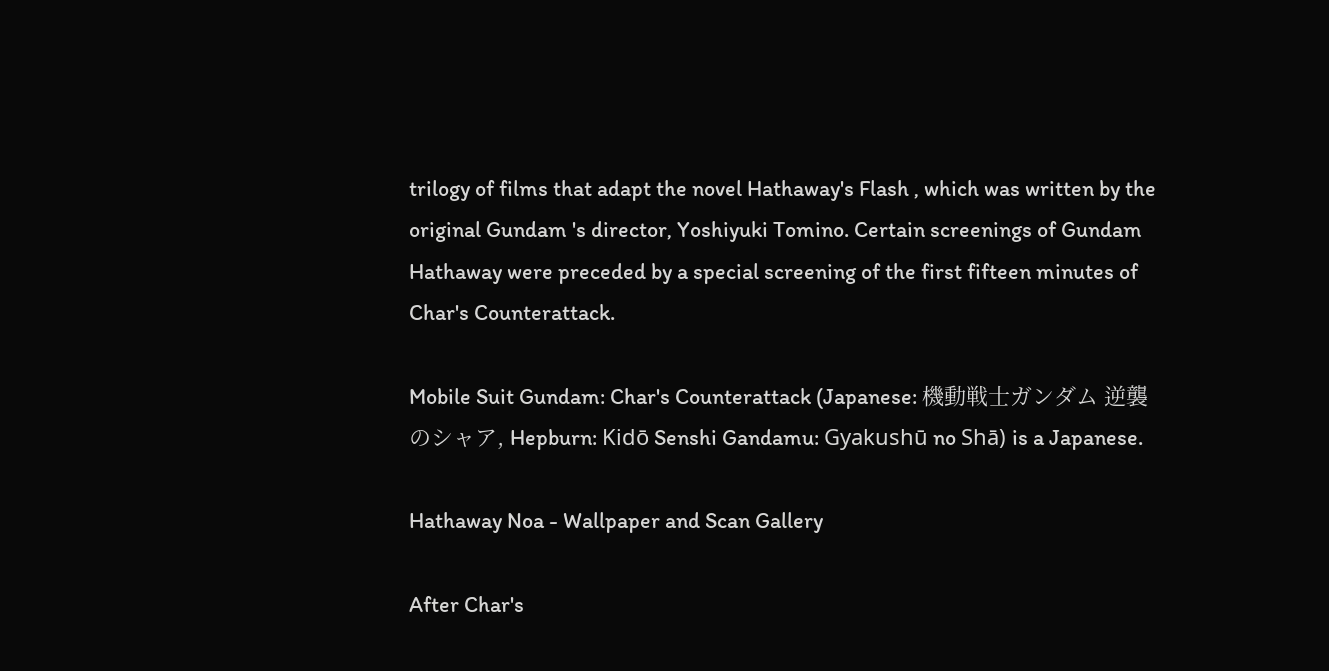trilogy of films that adapt the novel Hathaway's Flash , which was written by the original Gundam 's director, Yoshiyuki Tomino. Certain screenings of Gundam Hathaway were preceded by a special screening of the first fifteen minutes of Char's Counterattack.

Mobile Suit Gundam: Char's Counterattack (Japanese: 機動戦士ガンダム 逆襲のシャア, Hepburn: Kidō Senshi Gandamu: Gyakushū no Shā) is a Japanese.

Hathaway Noa - Wallpaper and Scan Gallery

After Char's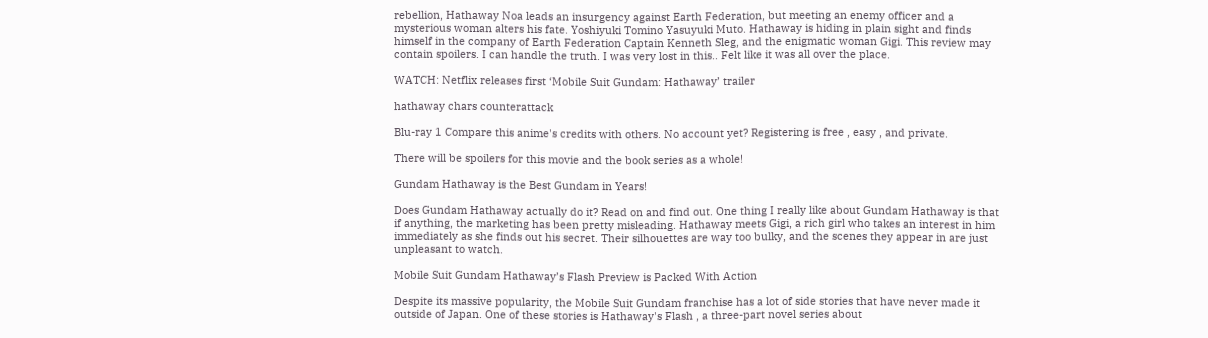rebellion, Hathaway Noa leads an insurgency against Earth Federation, but meeting an enemy officer and a mysterious woman alters his fate. Yoshiyuki Tomino Yasuyuki Muto. Hathaway is hiding in plain sight and finds himself in the company of Earth Federation Captain Kenneth Sleg, and the enigmatic woman Gigi. This review may contain spoilers. I can handle the truth. I was very lost in this.. Felt like it was all over the place.

WATCH: Netflix releases first ‘Mobile Suit Gundam: Hathaway’ trailer

hathaway chars counterattack

Blu-ray 1 Compare this anime's credits with others. No account yet? Registering is free , easy , and private.

There will be spoilers for this movie and the book series as a whole!

Gundam Hathaway is the Best Gundam in Years!

Does Gundam Hathaway actually do it? Read on and find out. One thing I really like about Gundam Hathaway is that if anything, the marketing has been pretty misleading. Hathaway meets Gigi, a rich girl who takes an interest in him immediately as she finds out his secret. Their silhouettes are way too bulky, and the scenes they appear in are just unpleasant to watch.

Mobile Suit Gundam Hathaway’s Flash Preview is Packed With Action

Despite its massive popularity, the Mobile Suit Gundam franchise has a lot of side stories that have never made it outside of Japan. One of these stories is Hathaway's Flash , a three-part novel series about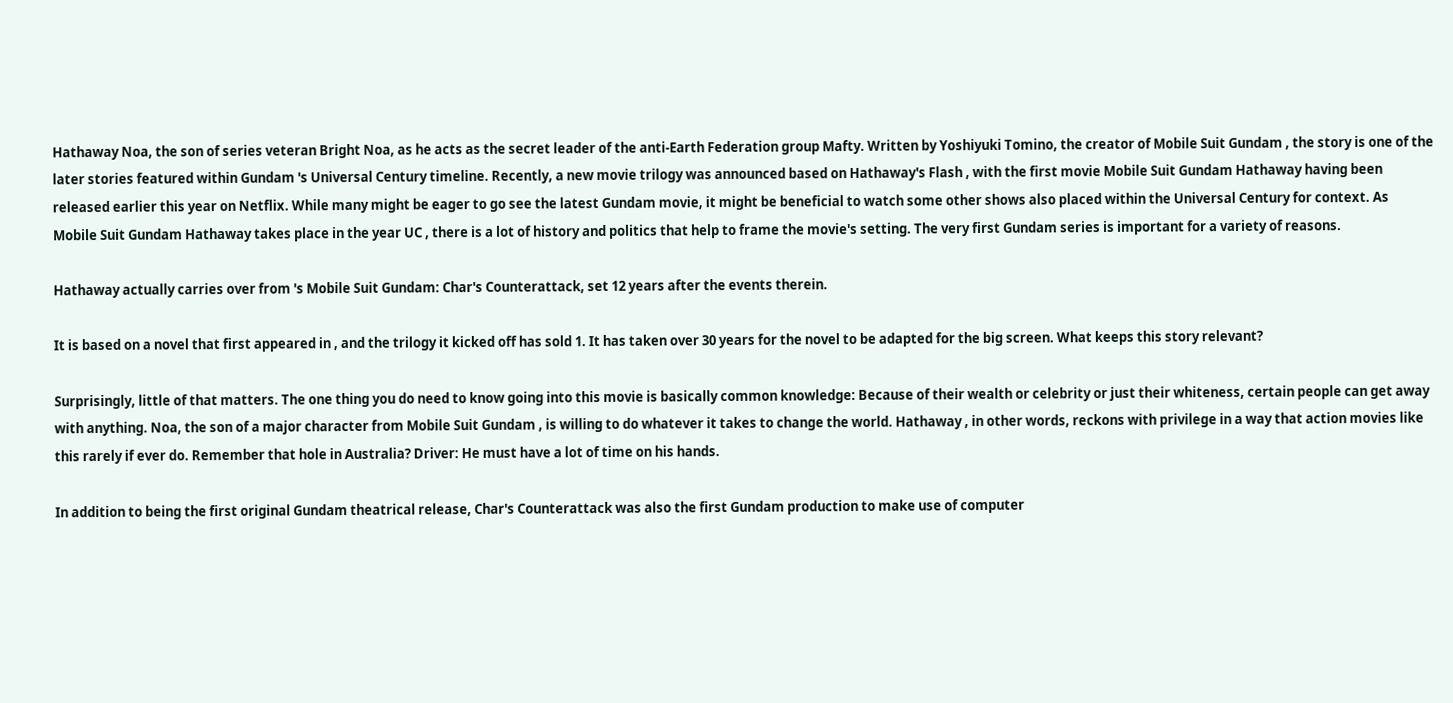Hathaway Noa, the son of series veteran Bright Noa, as he acts as the secret leader of the anti-Earth Federation group Mafty. Written by Yoshiyuki Tomino, the creator of Mobile Suit Gundam , the story is one of the later stories featured within Gundam 's Universal Century timeline. Recently, a new movie trilogy was announced based on Hathaway's Flash , with the first movie Mobile Suit Gundam Hathaway having been released earlier this year on Netflix. While many might be eager to go see the latest Gundam movie, it might be beneficial to watch some other shows also placed within the Universal Century for context. As Mobile Suit Gundam Hathaway takes place in the year UC , there is a lot of history and politics that help to frame the movie's setting. The very first Gundam series is important for a variety of reasons.

Hathaway actually carries over from 's Mobile Suit Gundam: Char's Counterattack, set 12 years after the events therein.

It is based on a novel that first appeared in , and the trilogy it kicked off has sold 1. It has taken over 30 years for the novel to be adapted for the big screen. What keeps this story relevant?

Surprisingly, little of that matters. The one thing you do need to know going into this movie is basically common knowledge: Because of their wealth or celebrity or just their whiteness, certain people can get away with anything. Noa, the son of a major character from Mobile Suit Gundam , is willing to do whatever it takes to change the world. Hathaway , in other words, reckons with privilege in a way that action movies like this rarely if ever do. Remember that hole in Australia? Driver: He must have a lot of time on his hands.

In addition to being the first original Gundam theatrical release, Char's Counterattack was also the first Gundam production to make use of computer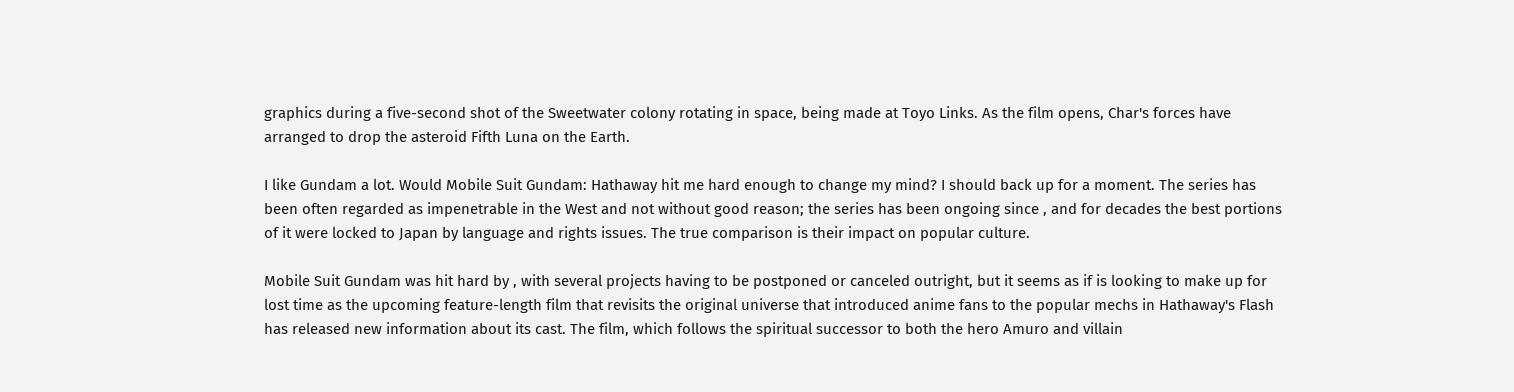graphics during a five-second shot of the Sweetwater colony rotating in space, being made at Toyo Links. As the film opens, Char's forces have arranged to drop the asteroid Fifth Luna on the Earth.

I like Gundam a lot. Would Mobile Suit Gundam: Hathaway hit me hard enough to change my mind? I should back up for a moment. The series has been often regarded as impenetrable in the West and not without good reason; the series has been ongoing since , and for decades the best portions of it were locked to Japan by language and rights issues. The true comparison is their impact on popular culture.

Mobile Suit Gundam was hit hard by , with several projects having to be postponed or canceled outright, but it seems as if is looking to make up for lost time as the upcoming feature-length film that revisits the original universe that introduced anime fans to the popular mechs in Hathaway's Flash has released new information about its cast. The film, which follows the spiritual successor to both the hero Amuro and villain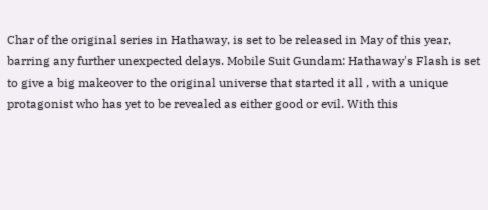Char of the original series in Hathaway, is set to be released in May of this year, barring any further unexpected delays. Mobile Suit Gundam: Hathaway's Flash is set to give a big makeover to the original universe that started it all , with a unique protagonist who has yet to be revealed as either good or evil. With this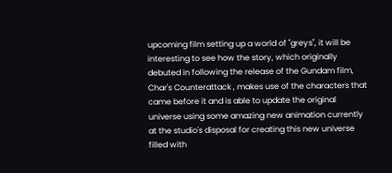upcoming film setting up a world of "greys", it will be interesting to see how the story, which originally debuted in following the release of the Gundam film, Char's Counterattack , makes use of the characters that came before it and is able to update the original universe using some amazing new animation currently at the studio's disposal for creating this new universe filled with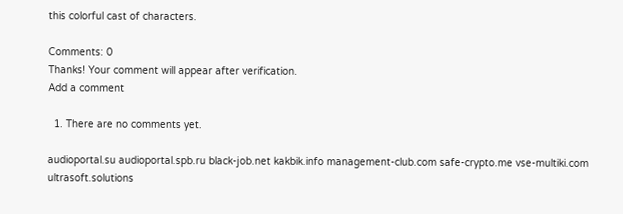this colorful cast of characters.

Comments: 0
Thanks! Your comment will appear after verification.
Add a comment

  1. There are no comments yet.

audioportal.su audioportal.spb.ru black-job.net kakbik.info management-club.com safe-crypto.me vse-multiki.com ultrasoft.solutions